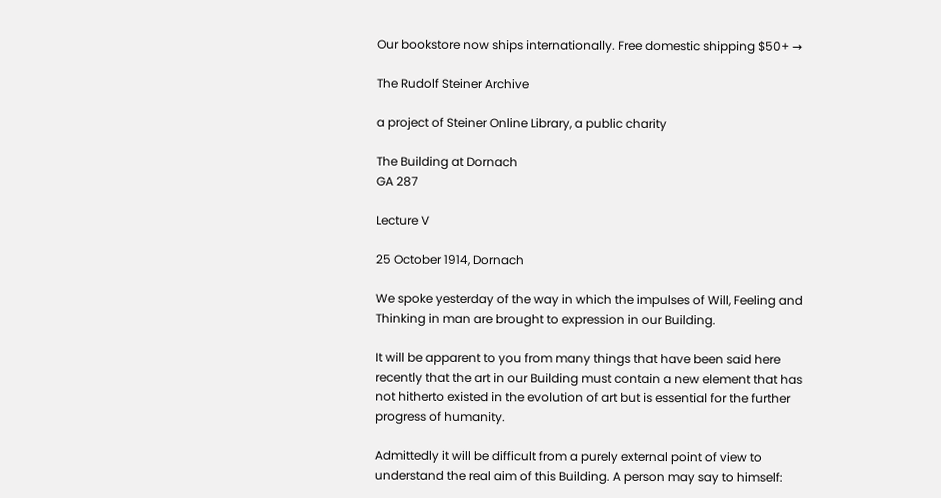Our bookstore now ships internationally. Free domestic shipping $50+ →

The Rudolf Steiner Archive

a project of Steiner Online Library, a public charity

The Building at Dornach
GA 287

Lecture V

25 October 1914, Dornach

We spoke yesterday of the way in which the impulses of Will, Feeling and Thinking in man are brought to expression in our Building.

It will be apparent to you from many things that have been said here recently that the art in our Building must contain a new element that has not hitherto existed in the evolution of art but is essential for the further progress of humanity.

Admittedly it will be difficult from a purely external point of view to understand the real aim of this Building. A person may say to himself: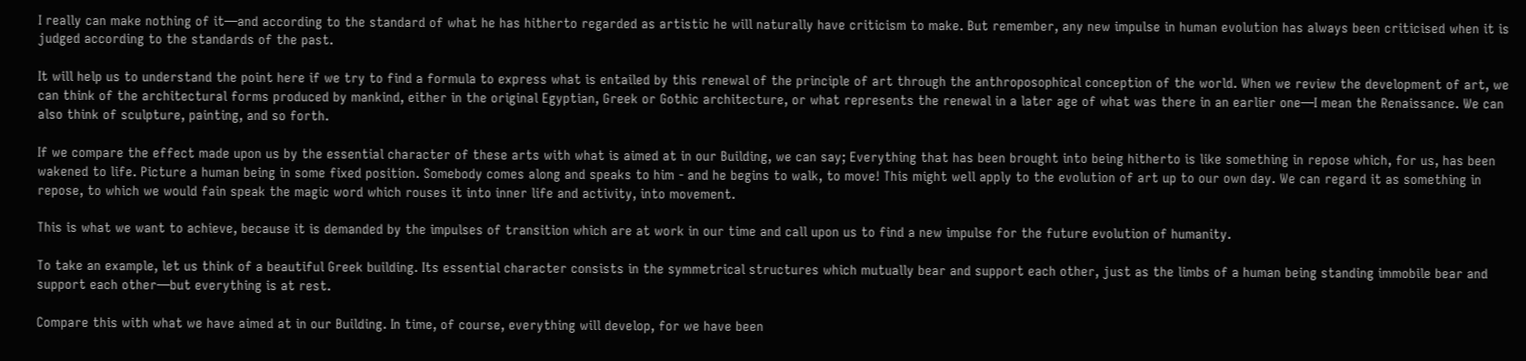I really can make nothing of it—and according to the standard of what he has hitherto regarded as artistic he will naturally have criticism to make. But remember, any new impulse in human evolution has always been criticised when it is judged according to the standards of the past.

It will help us to understand the point here if we try to find a formula to express what is entailed by this renewal of the principle of art through the anthroposophical conception of the world. When we review the development of art, we can think of the architectural forms produced by mankind, either in the original Egyptian, Greek or Gothic architecture, or what represents the renewal in a later age of what was there in an earlier one—I mean the Renaissance. We can also think of sculpture, painting, and so forth.

If we compare the effect made upon us by the essential character of these arts with what is aimed at in our Building, we can say; Everything that has been brought into being hitherto is like something in repose which, for us, has been wakened to life. Picture a human being in some fixed position. Somebody comes along and speaks to him - and he begins to walk, to move! This might well apply to the evolution of art up to our own day. We can regard it as something in repose, to which we would fain speak the magic word which rouses it into inner life and activity, into movement.

This is what we want to achieve, because it is demanded by the impulses of transition which are at work in our time and call upon us to find a new impulse for the future evolution of humanity.

To take an example, let us think of a beautiful Greek building. Its essential character consists in the symmetrical structures which mutually bear and support each other, just as the limbs of a human being standing immobile bear and support each other—but everything is at rest.

Compare this with what we have aimed at in our Building. In time, of course, everything will develop, for we have been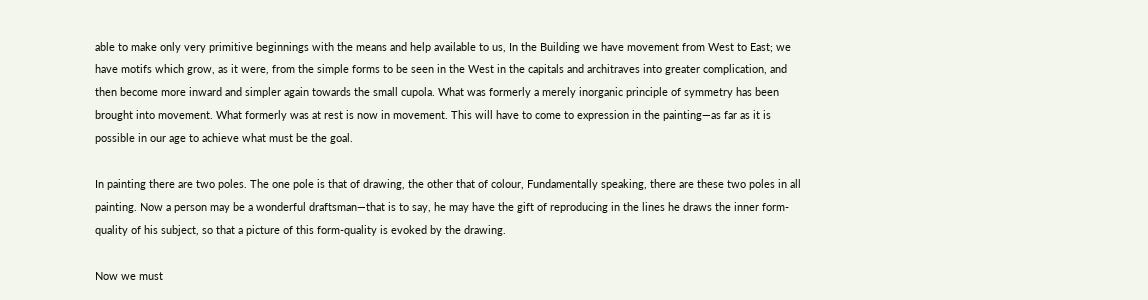able to make only very primitive beginnings with the means and help available to us, In the Building we have movement from West to East; we have motifs which grow, as it were, from the simple forms to be seen in the West in the capitals and architraves into greater complication, and then become more inward and simpler again towards the small cupola. What was formerly a merely inorganic principle of symmetry has been brought into movement. What formerly was at rest is now in movement. This will have to come to expression in the painting—as far as it is possible in our age to achieve what must be the goal.

In painting there are two poles. The one pole is that of drawing, the other that of colour, Fundamentally speaking, there are these two poles in all painting. Now a person may be a wonderful draftsman—that is to say, he may have the gift of reproducing in the lines he draws the inner form-quality of his subject, so that a picture of this form-quality is evoked by the drawing.

Now we must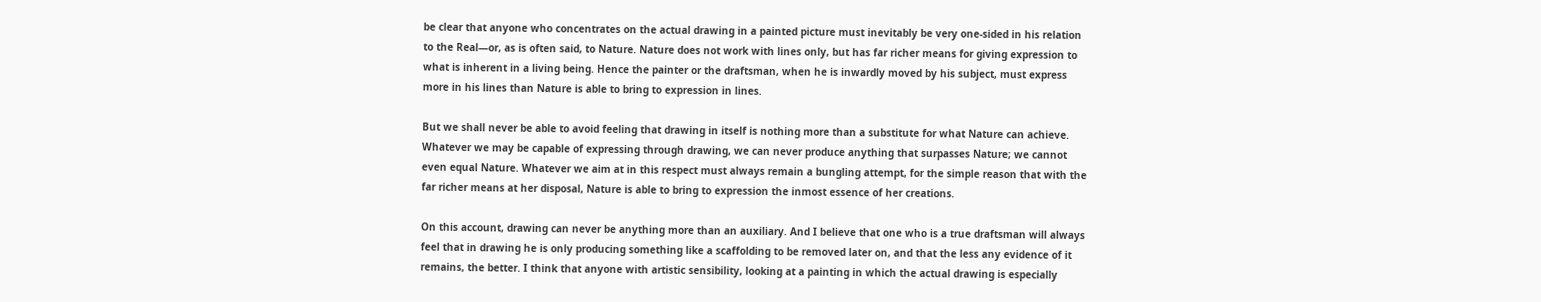be clear that anyone who concentrates on the actual drawing in a painted picture must inevitably be very one-sided in his relation to the Real—or, as is often said, to Nature. Nature does not work with lines only, but has far richer means for giving expression to what is inherent in a living being. Hence the painter or the draftsman, when he is inwardly moved by his subject, must express more in his lines than Nature is able to bring to expression in lines.

But we shall never be able to avoid feeling that drawing in itself is nothing more than a substitute for what Nature can achieve. Whatever we may be capable of expressing through drawing, we can never produce anything that surpasses Nature; we cannot even equal Nature. Whatever we aim at in this respect must always remain a bungling attempt, for the simple reason that with the far richer means at her disposal, Nature is able to bring to expression the inmost essence of her creations.

On this account, drawing can never be anything more than an auxiliary. And I believe that one who is a true draftsman will always feel that in drawing he is only producing something like a scaffolding to be removed later on, and that the less any evidence of it remains, the better. I think that anyone with artistic sensibility, looking at a painting in which the actual drawing is especially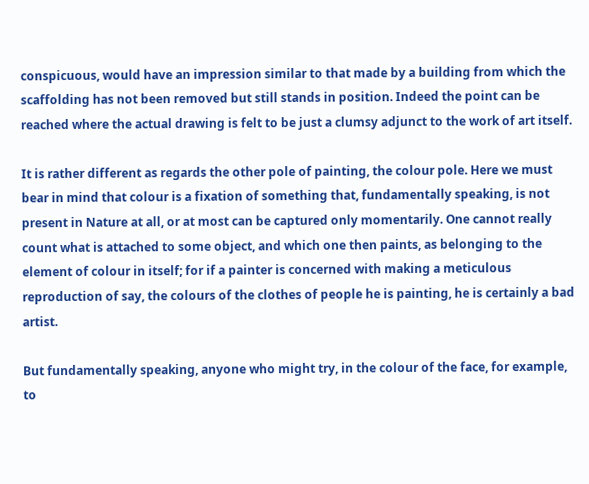conspicuous, would have an impression similar to that made by a building from which the scaffolding has not been removed but still stands in position. Indeed the point can be reached where the actual drawing is felt to be just a clumsy adjunct to the work of art itself.

It is rather different as regards the other pole of painting, the colour pole. Here we must bear in mind that colour is a fixation of something that, fundamentally speaking, is not present in Nature at all, or at most can be captured only momentarily. One cannot really count what is attached to some object, and which one then paints, as belonging to the element of colour in itself; for if a painter is concerned with making a meticulous reproduction of say, the colours of the clothes of people he is painting, he is certainly a bad artist.

But fundamentally speaking, anyone who might try, in the colour of the face, for example, to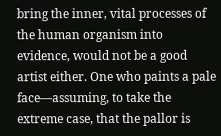bring the inner, vital processes of the human organism into evidence, would not be a good artist either. One who paints a pale face—assuming, to take the extreme case, that the pallor is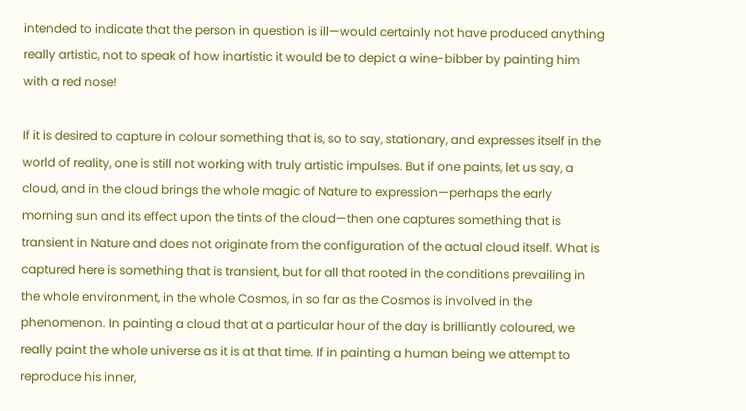intended to indicate that the person in question is ill—would certainly not have produced anything really artistic, not to speak of how inartistic it would be to depict a wine-bibber by painting him with a red nose!

If it is desired to capture in colour something that is, so to say, stationary, and expresses itself in the world of reality, one is still not working with truly artistic impulses. But if one paints, let us say, a cloud, and in the cloud brings the whole magic of Nature to expression—perhaps the early morning sun and its effect upon the tints of the cloud—then one captures something that is transient in Nature and does not originate from the configuration of the actual cloud itself. What is captured here is something that is transient, but for all that rooted in the conditions prevailing in the whole environment, in the whole Cosmos, in so far as the Cosmos is involved in the phenomenon. In painting a cloud that at a particular hour of the day is brilliantly coloured, we really paint the whole universe as it is at that time. If in painting a human being we attempt to reproduce his inner,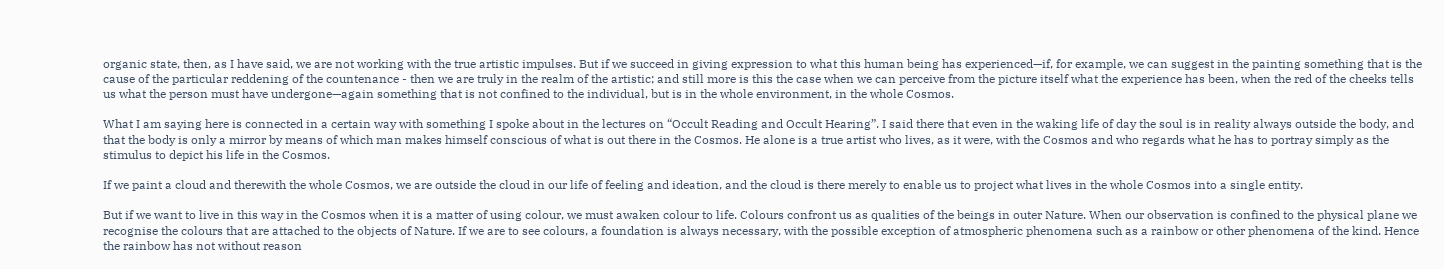organic state, then, as I have said, we are not working with the true artistic impulses. But if we succeed in giving expression to what this human being has experienced—if, for example, we can suggest in the painting something that is the cause of the particular reddening of the countenance - then we are truly in the realm of the artistic; and still more is this the case when we can perceive from the picture itself what the experience has been, when the red of the cheeks tells us what the person must have undergone—again something that is not confined to the individual, but is in the whole environment, in the whole Cosmos.

What I am saying here is connected in a certain way with something I spoke about in the lectures on “Occult Reading and Occult Hearing”. I said there that even in the waking life of day the soul is in reality always outside the body, and that the body is only a mirror by means of which man makes himself conscious of what is out there in the Cosmos. He alone is a true artist who lives, as it were, with the Cosmos and who regards what he has to portray simply as the stimulus to depict his life in the Cosmos.

If we paint a cloud and therewith the whole Cosmos, we are outside the cloud in our life of feeling and ideation, and the cloud is there merely to enable us to project what lives in the whole Cosmos into a single entity.

But if we want to live in this way in the Cosmos when it is a matter of using colour, we must awaken colour to life. Colours confront us as qualities of the beings in outer Nature. When our observation is confined to the physical plane we recognise the colours that are attached to the objects of Nature. If we are to see colours, a foundation is always necessary, with the possible exception of atmospheric phenomena such as a rainbow or other phenomena of the kind. Hence the rainbow has not without reason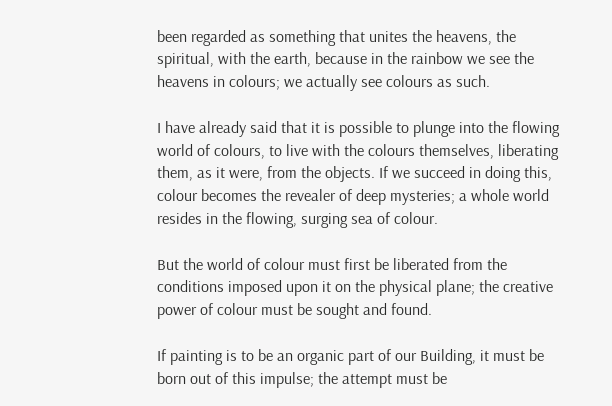been regarded as something that unites the heavens, the spiritual, with the earth, because in the rainbow we see the heavens in colours; we actually see colours as such.

I have already said that it is possible to plunge into the flowing world of colours, to live with the colours themselves, liberating them, as it were, from the objects. If we succeed in doing this, colour becomes the revealer of deep mysteries; a whole world resides in the flowing, surging sea of colour.

But the world of colour must first be liberated from the conditions imposed upon it on the physical plane; the creative power of colour must be sought and found.

If painting is to be an organic part of our Building, it must be born out of this impulse; the attempt must be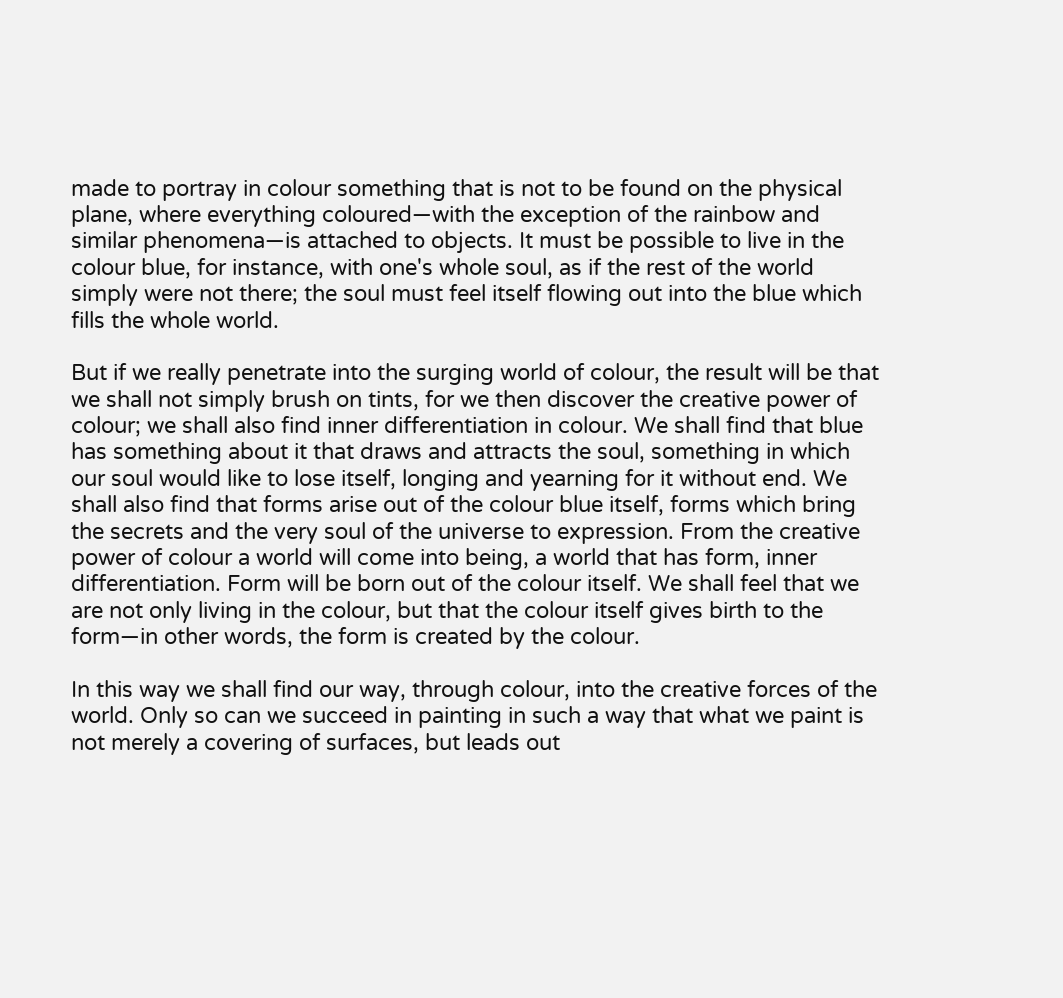made to portray in colour something that is not to be found on the physical plane, where everything coloured—with the exception of the rainbow and similar phenomena—is attached to objects. It must be possible to live in the colour blue, for instance, with one's whole soul, as if the rest of the world simply were not there; the soul must feel itself flowing out into the blue which fills the whole world.

But if we really penetrate into the surging world of colour, the result will be that we shall not simply brush on tints, for we then discover the creative power of colour; we shall also find inner differentiation in colour. We shall find that blue has something about it that draws and attracts the soul, something in which our soul would like to lose itself, longing and yearning for it without end. We shall also find that forms arise out of the colour blue itself, forms which bring the secrets and the very soul of the universe to expression. From the creative power of colour a world will come into being, a world that has form, inner differentiation. Form will be born out of the colour itself. We shall feel that we are not only living in the colour, but that the colour itself gives birth to the form—in other words, the form is created by the colour.

In this way we shall find our way, through colour, into the creative forces of the world. Only so can we succeed in painting in such a way that what we paint is not merely a covering of surfaces, but leads out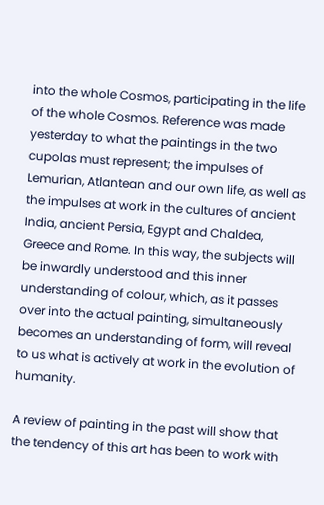into the whole Cosmos, participating in the life of the whole Cosmos. Reference was made yesterday to what the paintings in the two cupolas must represent; the impulses of Lemurian, Atlantean and our own life, as well as the impulses at work in the cultures of ancient India, ancient Persia, Egypt and Chaldea, Greece and Rome. In this way, the subjects will be inwardly understood and this inner understanding of colour, which, as it passes over into the actual painting, simultaneously becomes an understanding of form, will reveal to us what is actively at work in the evolution of humanity.

A review of painting in the past will show that the tendency of this art has been to work with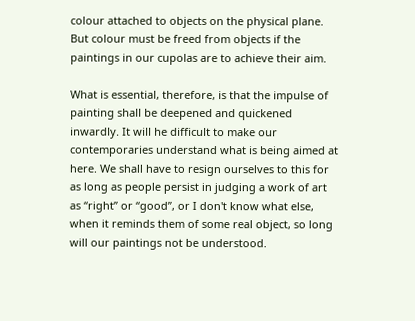colour attached to objects on the physical plane. But colour must be freed from objects if the paintings in our cupolas are to achieve their aim.

What is essential, therefore, is that the impulse of painting shall be deepened and quickened inwardly. It will he difficult to make our contemporaries understand what is being aimed at here. We shall have to resign ourselves to this for as long as people persist in judging a work of art as “right” or “good”, or I don't know what else, when it reminds them of some real object, so long will our paintings not be understood.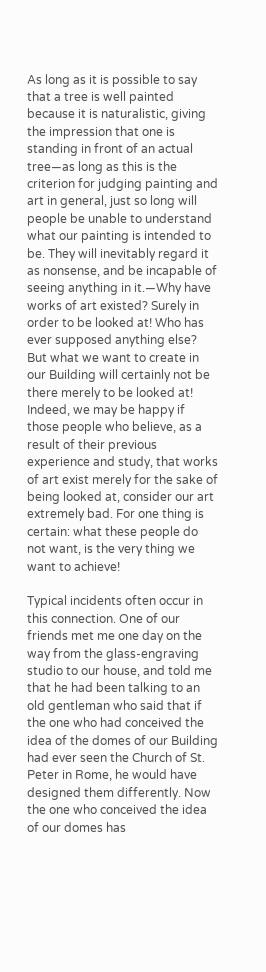As long as it is possible to say that a tree is well painted because it is naturalistic, giving the impression that one is standing in front of an actual tree—as long as this is the criterion for judging painting and art in general, just so long will people be unable to understand what our painting is intended to be. They will inevitably regard it as nonsense, and be incapable of seeing anything in it.—Why have works of art existed? Surely in order to be looked at! Who has ever supposed anything else? But what we want to create in our Building will certainly not be there merely to be looked at! Indeed, we may be happy if those people who believe, as a result of their previous experience and study, that works of art exist merely for the sake of being looked at, consider our art extremely bad. For one thing is certain: what these people do not want, is the very thing we want to achieve!

Typical incidents often occur in this connection. One of our friends met me one day on the way from the glass-engraving studio to our house, and told me that he had been talking to an old gentleman who said that if the one who had conceived the idea of the domes of our Building had ever seen the Church of St. Peter in Rome, he would have designed them differently. Now the one who conceived the idea of our domes has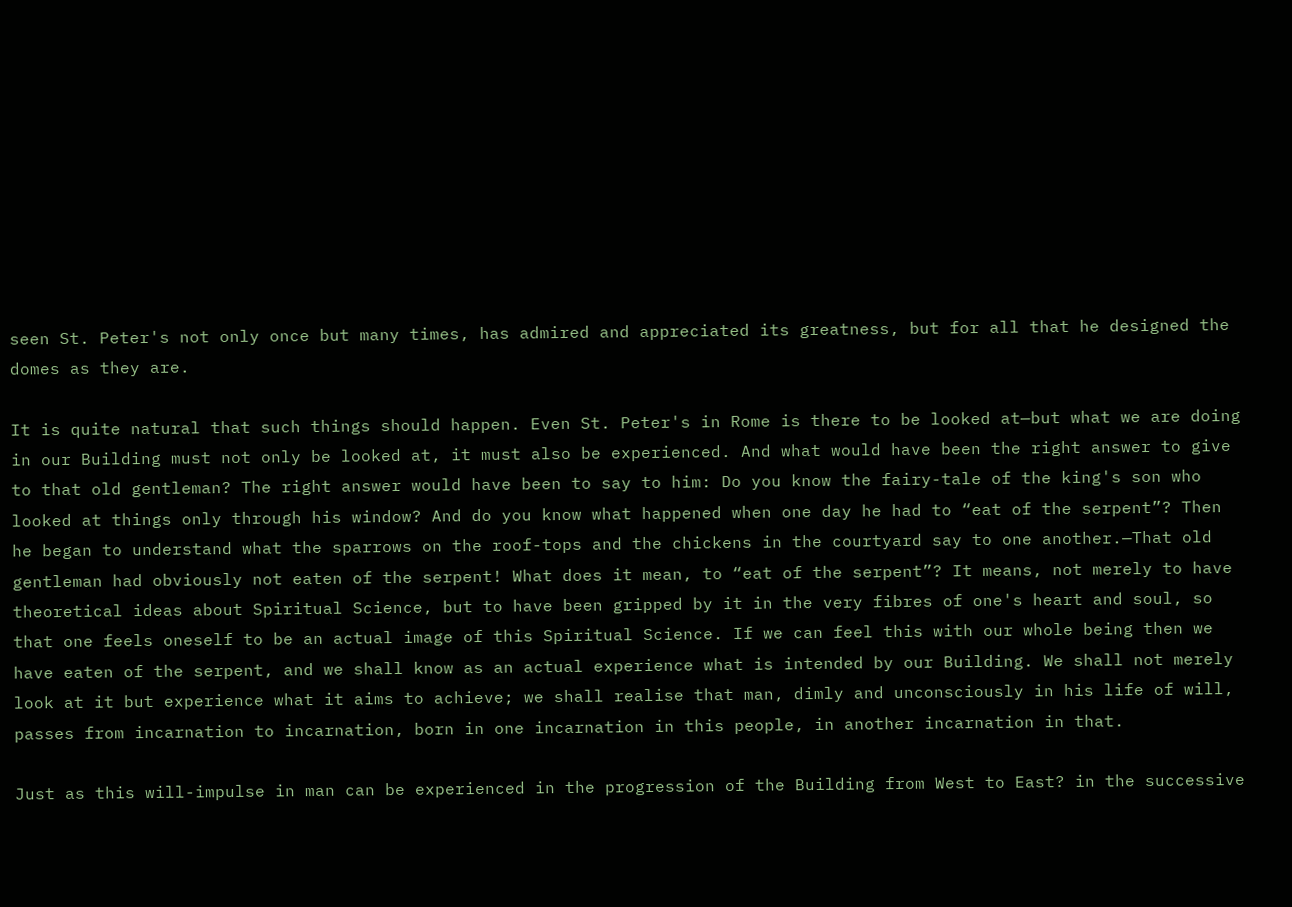seen St. Peter's not only once but many times, has admired and appreciated its greatness, but for all that he designed the domes as they are.

It is quite natural that such things should happen. Even St. Peter's in Rome is there to be looked at—but what we are doing in our Building must not only be looked at, it must also be experienced. And what would have been the right answer to give to that old gentleman? The right answer would have been to say to him: Do you know the fairy-tale of the king's son who looked at things only through his window? And do you know what happened when one day he had to “eat of the serpent”? Then he began to understand what the sparrows on the roof-tops and the chickens in the courtyard say to one another.—That old gentleman had obviously not eaten of the serpent! What does it mean, to “eat of the serpent”? It means, not merely to have theoretical ideas about Spiritual Science, but to have been gripped by it in the very fibres of one's heart and soul, so that one feels oneself to be an actual image of this Spiritual Science. If we can feel this with our whole being then we have eaten of the serpent, and we shall know as an actual experience what is intended by our Building. We shall not merely look at it but experience what it aims to achieve; we shall realise that man, dimly and unconsciously in his life of will, passes from incarnation to incarnation, born in one incarnation in this people, in another incarnation in that.

Just as this will-impulse in man can be experienced in the progression of the Building from West to East? in the successive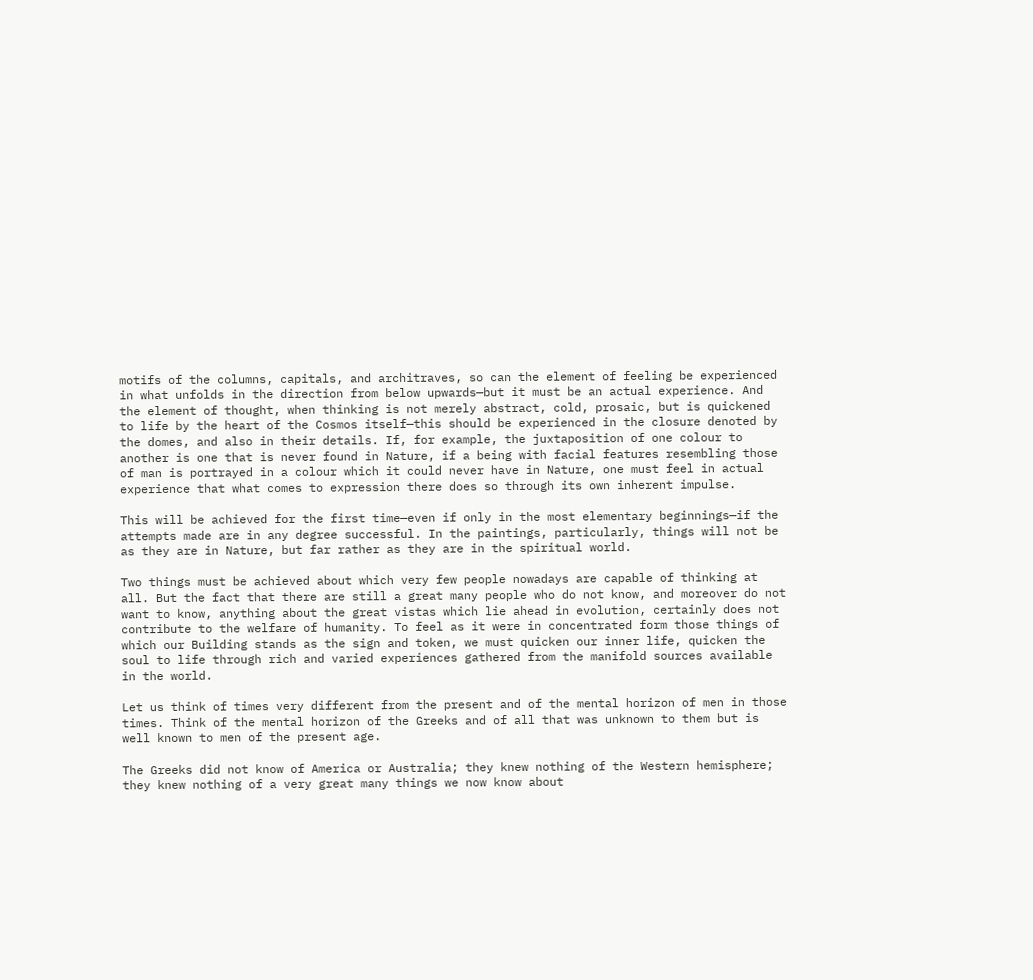motifs of the columns, capitals, and architraves, so can the element of feeling be experienced in what unfolds in the direction from below upwards—but it must be an actual experience. And the element of thought, when thinking is not merely abstract, cold, prosaic, but is quickened to life by the heart of the Cosmos itself—this should be experienced in the closure denoted by the domes, and also in their details. If, for example, the juxtaposition of one colour to another is one that is never found in Nature, if a being with facial features resembling those of man is portrayed in a colour which it could never have in Nature, one must feel in actual experience that what comes to expression there does so through its own inherent impulse.

This will be achieved for the first time—even if only in the most elementary beginnings—if the attempts made are in any degree successful. In the paintings, particularly, things will not be as they are in Nature, but far rather as they are in the spiritual world.

Two things must be achieved about which very few people nowadays are capable of thinking at all. But the fact that there are still a great many people who do not know, and moreover do not want to know, anything about the great vistas which lie ahead in evolution, certainly does not contribute to the welfare of humanity. To feel as it were in concentrated form those things of which our Building stands as the sign and token, we must quicken our inner life, quicken the soul to life through rich and varied experiences gathered from the manifold sources available in the world.

Let us think of times very different from the present and of the mental horizon of men in those times. Think of the mental horizon of the Greeks and of all that was unknown to them but is well known to men of the present age.

The Greeks did not know of America or Australia; they knew nothing of the Western hemisphere; they knew nothing of a very great many things we now know about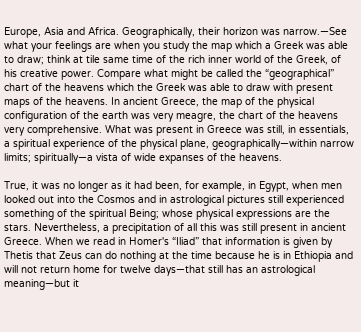Europe, Asia and Africa. Geographically, their horizon was narrow.—See what your feelings are when you study the map which a Greek was able to draw; think at tile same time of the rich inner world of the Greek, of his creative power. Compare what might be called the “geographical” chart of the heavens which the Greek was able to draw with present maps of the heavens. In ancient Greece, the map of the physical configuration of the earth was very meagre, the chart of the heavens very comprehensive. What was present in Greece was still, in essentials, a spiritual experience of the physical plane, geographically—within narrow limits; spiritually—a vista of wide expanses of the heavens.

True, it was no longer as it had been, for example, in Egypt, when men looked out into the Cosmos and in astrological pictures still experienced something of the spiritual Being; whose physical expressions are the stars. Nevertheless, a precipitation of all this was still present in ancient Greece. When we read in Homer's “Iliad” that information is given by Thetis that Zeus can do nothing at the time because he is in Ethiopia and will not return home for twelve days—that still has an astrological meaning—but it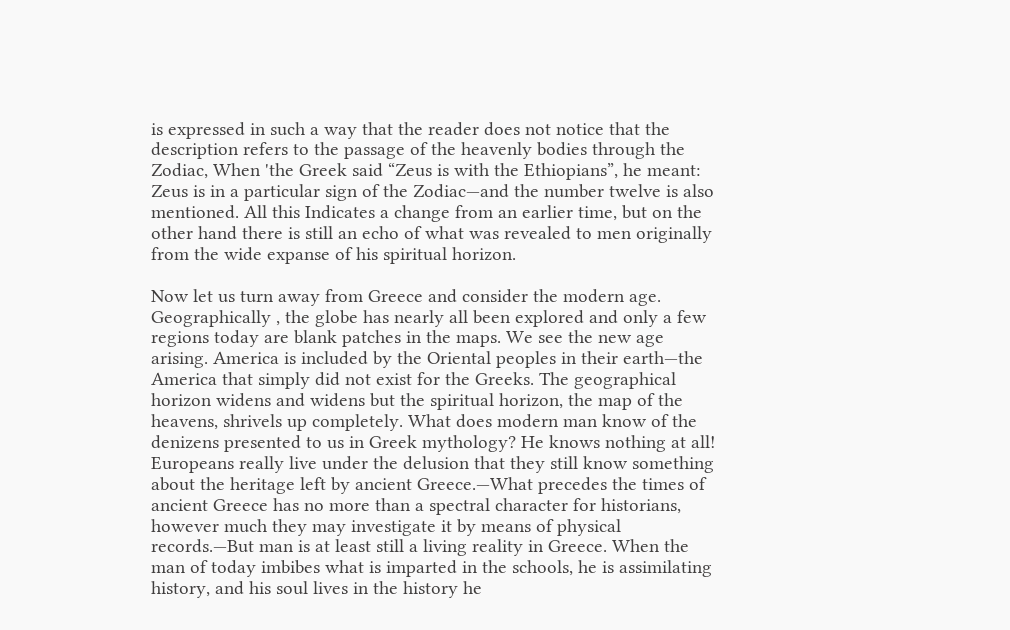is expressed in such a way that the reader does not notice that the description refers to the passage of the heavenly bodies through the Zodiac, When 'the Greek said “Zeus is with the Ethiopians”, he meant: Zeus is in a particular sign of the Zodiac—and the number twelve is also mentioned. All this Indicates a change from an earlier time, but on the other hand there is still an echo of what was revealed to men originally from the wide expanse of his spiritual horizon.

Now let us turn away from Greece and consider the modern age. Geographically , the globe has nearly all been explored and only a few regions today are blank patches in the maps. We see the new age arising. America is included by the Oriental peoples in their earth—the America that simply did not exist for the Greeks. The geographical horizon widens and widens but the spiritual horizon, the map of the heavens, shrivels up completely. What does modern man know of the denizens presented to us in Greek mythology? He knows nothing at all! Europeans really live under the delusion that they still know something about the heritage left by ancient Greece.—What precedes the times of ancient Greece has no more than a spectral character for historians, however much they may investigate it by means of physical records.—But man is at least still a living reality in Greece. When the man of today imbibes what is imparted in the schools, he is assimilating history, and his soul lives in the history he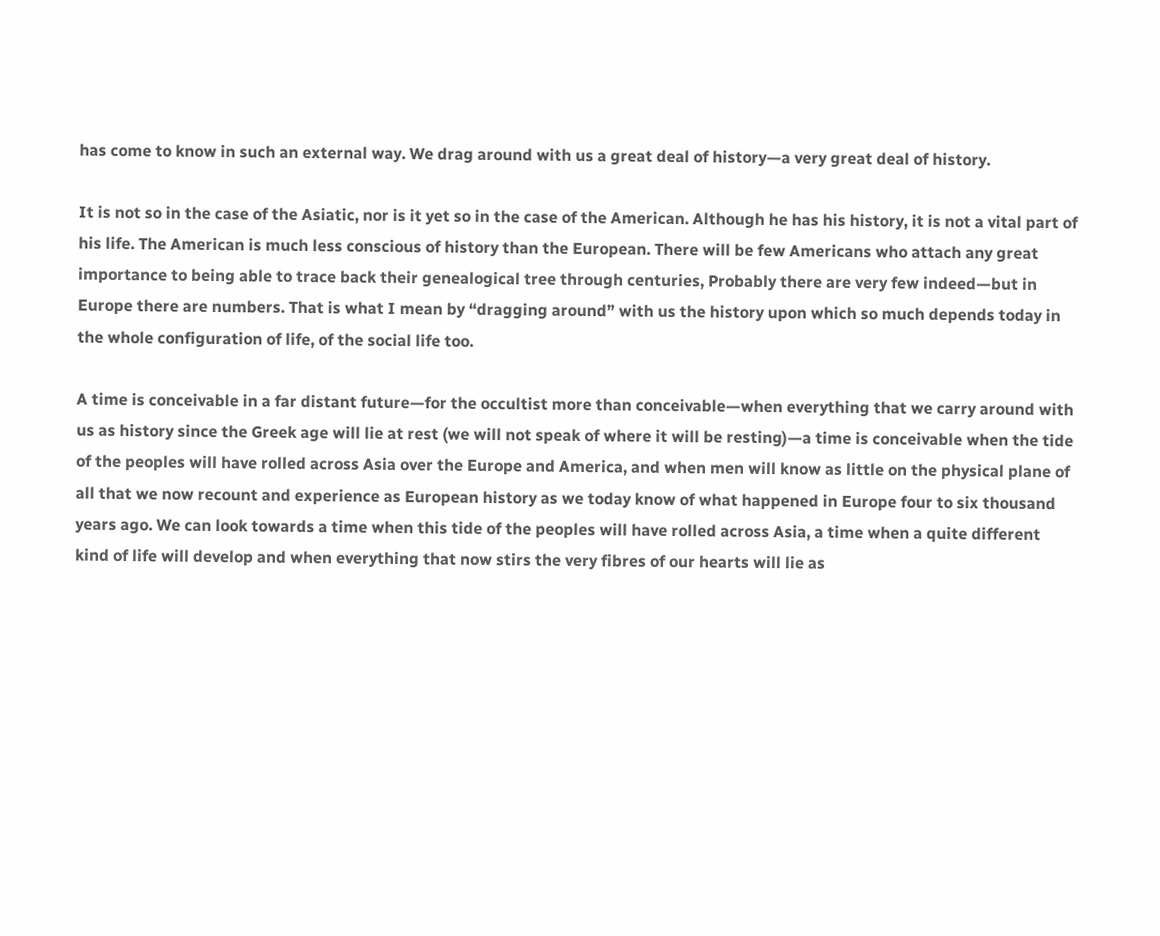has come to know in such an external way. We drag around with us a great deal of history—a very great deal of history.

It is not so in the case of the Asiatic, nor is it yet so in the case of the American. Although he has his history, it is not a vital part of his life. The American is much less conscious of history than the European. There will be few Americans who attach any great importance to being able to trace back their genealogical tree through centuries, Probably there are very few indeed—but in Europe there are numbers. That is what I mean by “dragging around” with us the history upon which so much depends today in the whole configuration of life, of the social life too.

A time is conceivable in a far distant future—for the occultist more than conceivable—when everything that we carry around with us as history since the Greek age will lie at rest (we will not speak of where it will be resting)—a time is conceivable when the tide of the peoples will have rolled across Asia over the Europe and America, and when men will know as little on the physical plane of all that we now recount and experience as European history as we today know of what happened in Europe four to six thousand years ago. We can look towards a time when this tide of the peoples will have rolled across Asia, a time when a quite different kind of life will develop and when everything that now stirs the very fibres of our hearts will lie as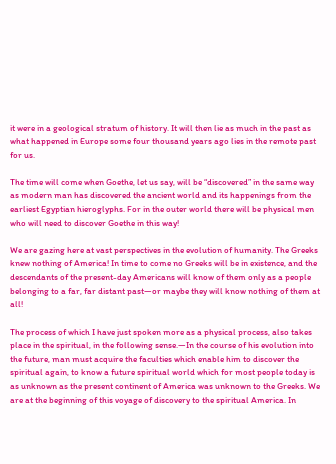it were in a geological stratum of history. It will then lie as much in the past as what happened in Europe some four thousand years ago lies in the remote past for us.

The time will come when Goethe, let us say, will be “discovered” in the same way as modern man has discovered the ancient world and its happenings from the earliest Egyptian hieroglyphs. For in the outer world there will be physical men who will need to discover Goethe in this way!

We are gazing here at vast perspectives in the evolution of humanity. The Greeks knew nothing of America! In time to come no Greeks will be in existence, and the descendants of the present-day Americans will know of them only as a people belonging to a far, far distant past—or maybe they will know nothing of them at all!

The process of which I have just spoken more as a physical process, also takes place in the spiritual, in the following sense.—In the course of his evolution into the future, man must acquire the faculties which enable him to discover the spiritual again, to know a future spiritual world which for most people today is as unknown as the present continent of America was unknown to the Greeks. We are at the beginning of this voyage of discovery to the spiritual America. In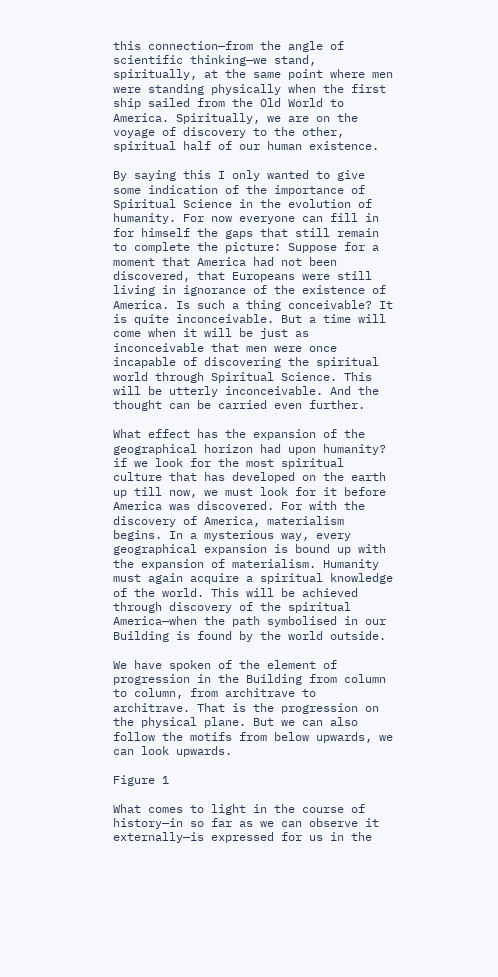this connection—from the angle of scientific thinking—we stand, spiritually, at the same point where men were standing physically when the first ship sailed from the Old World to America. Spiritually, we are on the voyage of discovery to the other, spiritual half of our human existence.

By saying this I only wanted to give some indication of the importance of Spiritual Science in the evolution of humanity. For now everyone can fill in for himself the gaps that still remain to complete the picture: Suppose for a moment that America had not been discovered, that Europeans were still living in ignorance of the existence of America. Is such a thing conceivable? It is quite inconceivable. But a time will come when it will be just as inconceivable that men were once incapable of discovering the spiritual world through Spiritual Science. This will be utterly inconceivable. And the thought can be carried even further.

What effect has the expansion of the geographical horizon had upon humanity? if we look for the most spiritual culture that has developed on the earth up till now, we must look for it before America was discovered. For with the discovery of America, materialism begins. In a mysterious way, every geographical expansion is bound up with the expansion of materialism. Humanity must again acquire a spiritual knowledge of the world. This will be achieved through discovery of the spiritual America—when the path symbolised in our Building is found by the world outside.

We have spoken of the element of progression in the Building from column to column, from architrave to architrave. That is the progression on the physical plane. But we can also follow the motifs from below upwards, we can look upwards.

Figure 1

What comes to light in the course of history—in so far as we can observe it externally—is expressed for us in the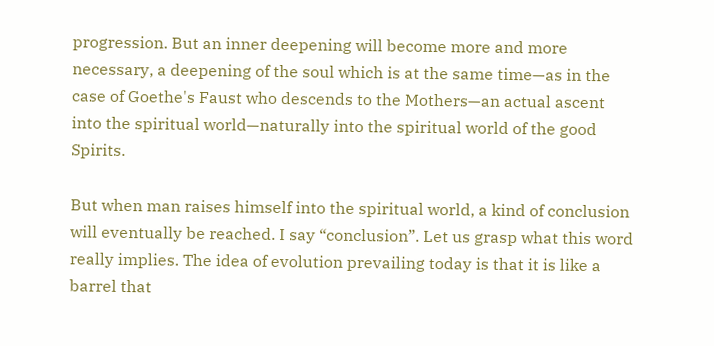progression. But an inner deepening will become more and more necessary, a deepening of the soul which is at the same time—as in the case of Goethe's Faust who descends to the Mothers—an actual ascent into the spiritual world—naturally into the spiritual world of the good Spirits.

But when man raises himself into the spiritual world, a kind of conclusion will eventually be reached. I say “conclusion”. Let us grasp what this word really implies. The idea of evolution prevailing today is that it is like a barrel that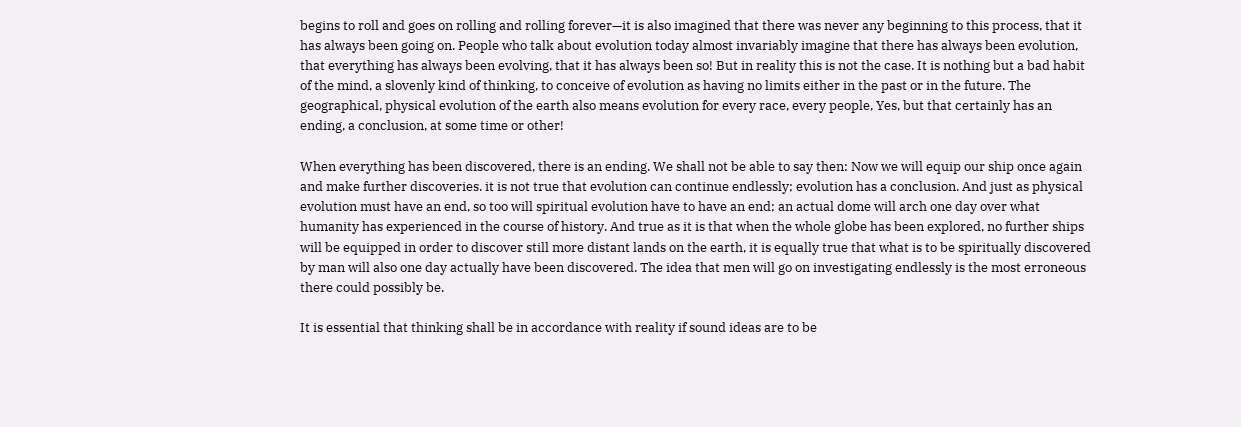begins to roll and goes on rolling and rolling forever—it is also imagined that there was never any beginning to this process, that it has always been going on. People who talk about evolution today almost invariably imagine that there has always been evolution, that everything has always been evolving, that it has always been so! But in reality this is not the case. It is nothing but a bad habit of the mind, a slovenly kind of thinking, to conceive of evolution as having no limits either in the past or in the future. The geographical, physical evolution of the earth also means evolution for every race, every people, Yes, but that certainly has an ending, a conclusion, at some time or other!

When everything has been discovered, there is an ending. We shall not be able to say then: Now we will equip our ship once again and make further discoveries. it is not true that evolution can continue endlessly; evolution has a conclusion. And just as physical evolution must have an end, so too will spiritual evolution have to have an end; an actual dome will arch one day over what humanity has experienced in the course of history. And true as it is that when the whole globe has been explored, no further ships will be equipped in order to discover still more distant lands on the earth, it is equally true that what is to be spiritually discovered by man will also one day actually have been discovered. The idea that men will go on investigating endlessly is the most erroneous there could possibly be.

It is essential that thinking shall be in accordance with reality if sound ideas are to be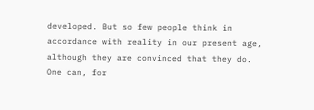developed. But so few people think in accordance with reality in our present age, although they are convinced that they do. One can, for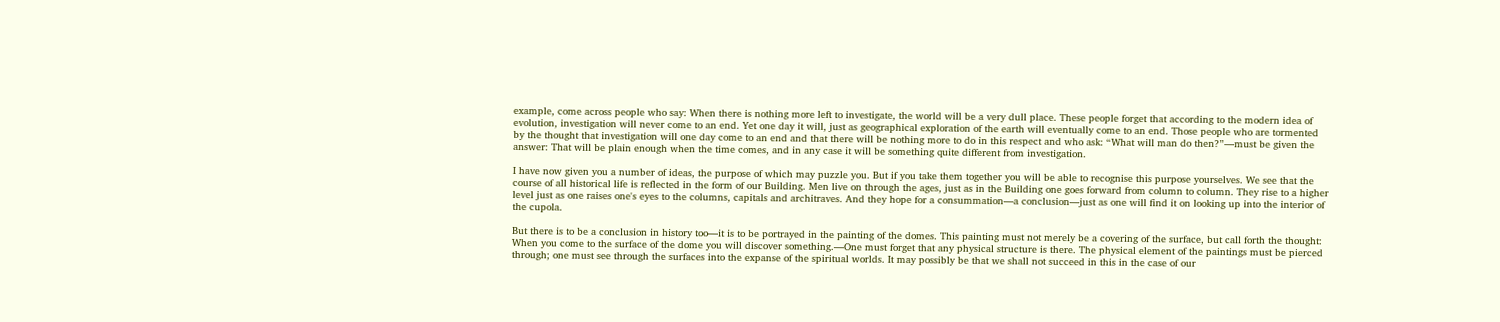example, come across people who say: When there is nothing more left to investigate, the world will be a very dull place. These people forget that according to the modern idea of evolution, investigation will never come to an end. Yet one day it will, just as geographical exploration of the earth will eventually come to an end. Those people who are tormented by the thought that investigation will one day come to an end and that there will be nothing more to do in this respect and who ask: “What will man do then?”—must be given the answer: That will be plain enough when the time comes, and in any case it will be something quite different from investigation.

I have now given you a number of ideas, the purpose of which may puzzle you. But if you take them together you will be able to recognise this purpose yourselves. We see that the course of all historical life is reflected in the form of our Building. Men live on through the ages, just as in the Building one goes forward from column to column. They rise to a higher level just as one raises one's eyes to the columns, capitals and architraves. And they hope for a consummation—a conclusion—just as one will find it on looking up into the interior of the cupola.

But there is to be a conclusion in history too—it is to be portrayed in the painting of the domes. This painting must not merely be a covering of the surface, but call forth the thought: When you come to the surface of the dome you will discover something.—One must forget that any physical structure is there. The physical element of the paintings must be pierced through; one must see through the surfaces into the expanse of the spiritual worlds. It may possibly be that we shall not succeed in this in the case of our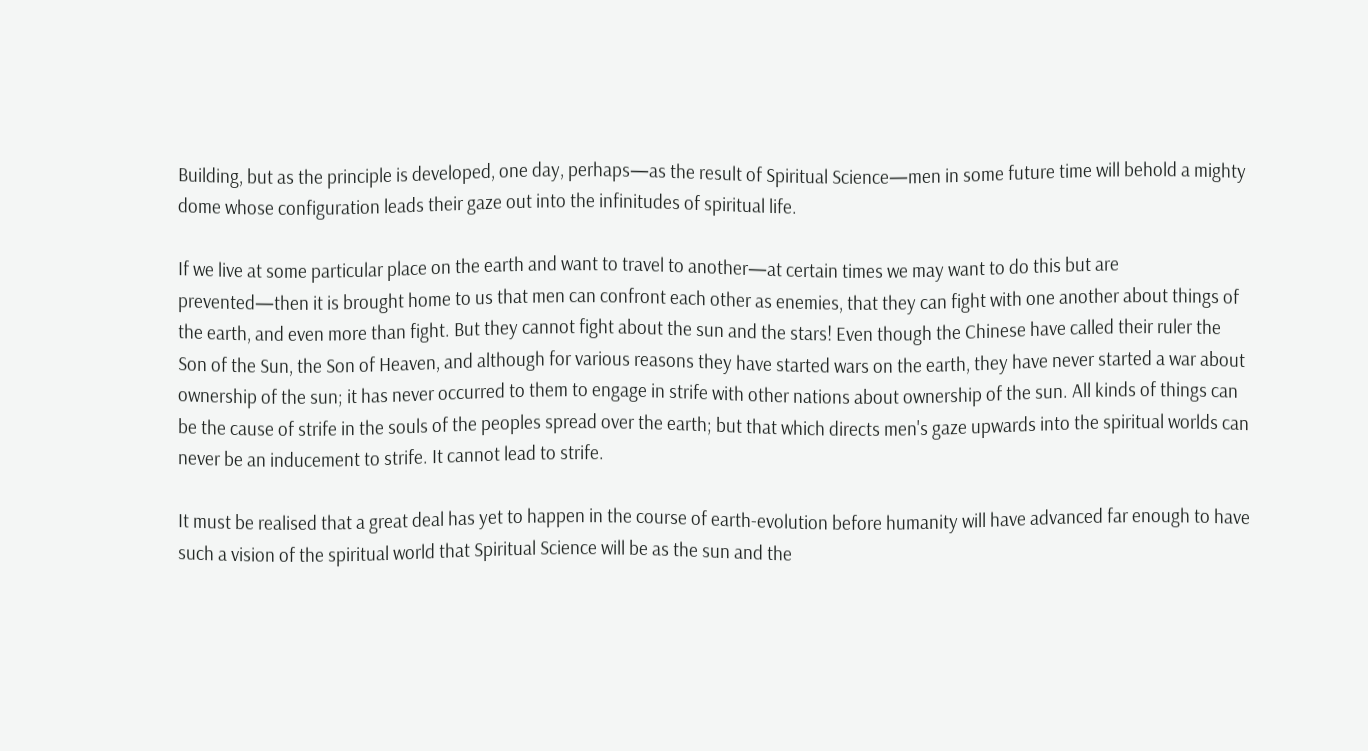Building, but as the principle is developed, one day, perhaps—as the result of Spiritual Science—men in some future time will behold a mighty dome whose configuration leads their gaze out into the infinitudes of spiritual life.

If we live at some particular place on the earth and want to travel to another—at certain times we may want to do this but are prevented—then it is brought home to us that men can confront each other as enemies, that they can fight with one another about things of the earth, and even more than fight. But they cannot fight about the sun and the stars! Even though the Chinese have called their ruler the Son of the Sun, the Son of Heaven, and although for various reasons they have started wars on the earth, they have never started a war about ownership of the sun; it has never occurred to them to engage in strife with other nations about ownership of the sun. All kinds of things can be the cause of strife in the souls of the peoples spread over the earth; but that which directs men's gaze upwards into the spiritual worlds can never be an inducement to strife. It cannot lead to strife.

It must be realised that a great deal has yet to happen in the course of earth-evolution before humanity will have advanced far enough to have such a vision of the spiritual world that Spiritual Science will be as the sun and the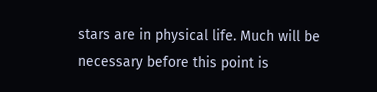stars are in physical life. Much will be necessary before this point is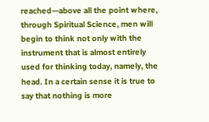reached—above all the point where, through Spiritual Science, men will begin to think not only with the instrument that is almost entirely used for thinking today, namely, the head. In a certain sense it is true to say that nothing is more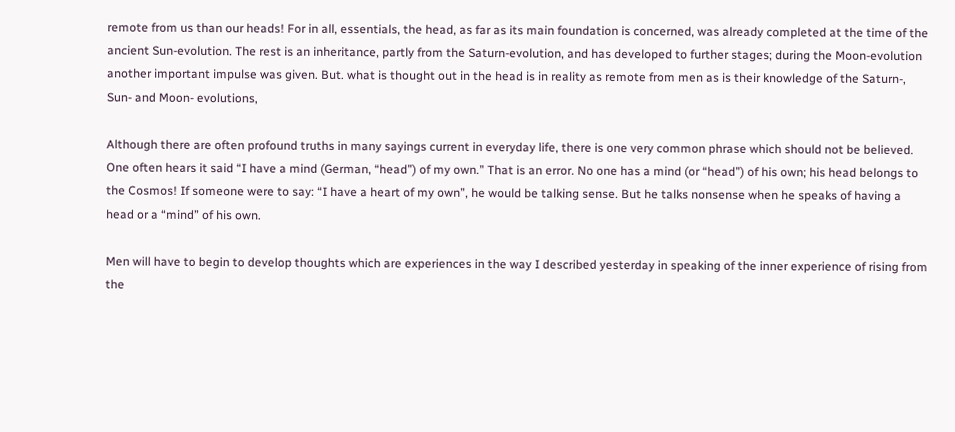remote from us than our heads! For in all, essentials, the head, as far as its main foundation is concerned, was already completed at the time of the ancient Sun-evolution. The rest is an inheritance, partly from the Saturn-evolution, and has developed to further stages; during the Moon-evolution another important impulse was given. But. what is thought out in the head is in reality as remote from men as is their knowledge of the Saturn-, Sun- and Moon- evolutions,

Although there are often profound truths in many sayings current in everyday life, there is one very common phrase which should not be believed. One often hears it said “I have a mind (German, “head”) of my own.” That is an error. No one has a mind (or “head”) of his own; his head belongs to the Cosmos! If someone were to say: “I have a heart of my own”, he would be talking sense. But he talks nonsense when he speaks of having a head or a “mind” of his own.

Men will have to begin to develop thoughts which are experiences in the way I described yesterday in speaking of the inner experience of rising from the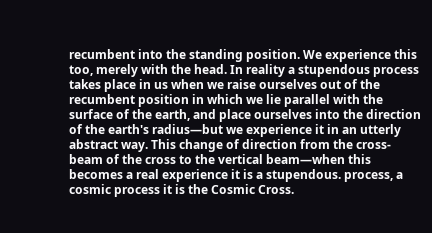recumbent into the standing position. We experience this too, merely with the head. In reality a stupendous process takes place in us when we raise ourselves out of the recumbent position in which we lie parallel with the surface of the earth, and place ourselves into the direction of the earth's radius—but we experience it in an utterly abstract way. This change of direction from the cross-beam of the cross to the vertical beam—when this becomes a real experience it is a stupendous. process, a cosmic process it is the Cosmic Cross.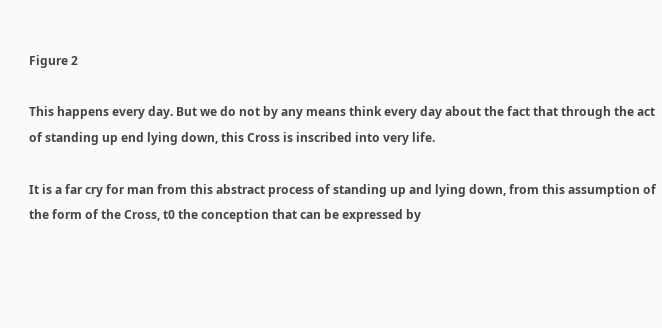Figure 2

This happens every day. But we do not by any means think every day about the fact that through the act of standing up end lying down, this Cross is inscribed into very life.

It is a far cry for man from this abstract process of standing up and lying down, from this assumption of the form of the Cross, t0 the conception that can be expressed by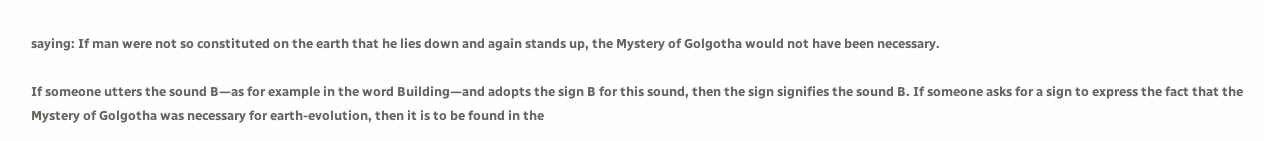saying: If man were not so constituted on the earth that he lies down and again stands up, the Mystery of Golgotha would not have been necessary.

If someone utters the sound B—as for example in the word Building—and adopts the sign B for this sound, then the sign signifies the sound B. If someone asks for a sign to express the fact that the Mystery of Golgotha was necessary for earth-evolution, then it is to be found in the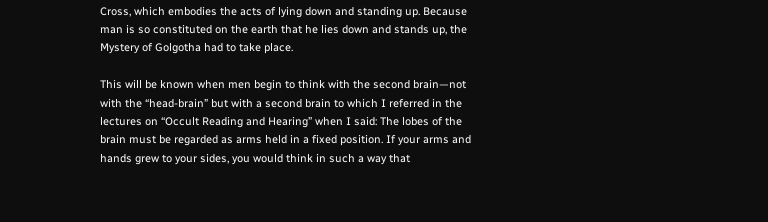Cross, which embodies the acts of lying down and standing up. Because man is so constituted on the earth that he lies down and stands up, the Mystery of Golgotha had to take place.

This will be known when men begin to think with the second brain—not with the “head-brain” but with a second brain to which I referred in the lectures on “Occult Reading and Hearing” when I said: The lobes of the brain must be regarded as arms held in a fixed position. If your arms and hands grew to your sides, you would think in such a way that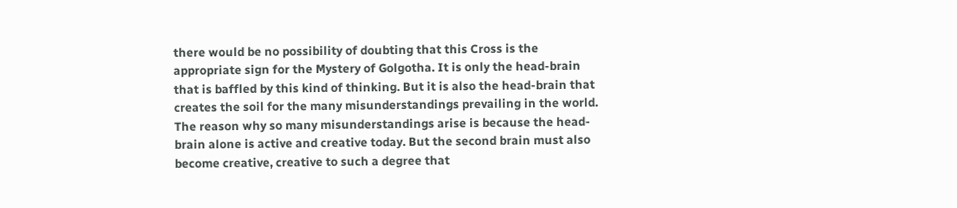there would be no possibility of doubting that this Cross is the appropriate sign for the Mystery of Golgotha. It is only the head-brain that is baffled by this kind of thinking. But it is also the head-brain that creates the soil for the many misunderstandings prevailing in the world. The reason why so many misunderstandings arise is because the head-brain alone is active and creative today. But the second brain must also become creative, creative to such a degree that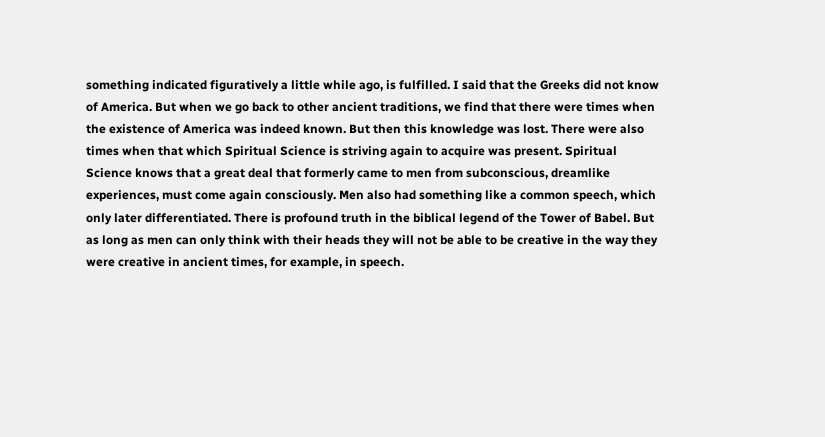something indicated figuratively a little while ago, is fulfilled. I said that the Greeks did not know of America. But when we go back to other ancient traditions, we find that there were times when the existence of America was indeed known. But then this knowledge was lost. There were also times when that which Spiritual Science is striving again to acquire was present. Spiritual Science knows that a great deal that formerly came to men from subconscious, dreamlike experiences, must come again consciously. Men also had something like a common speech, which only later differentiated. There is profound truth in the biblical legend of the Tower of Babel. But as long as men can only think with their heads they will not be able to be creative in the way they were creative in ancient times, for example, in speech.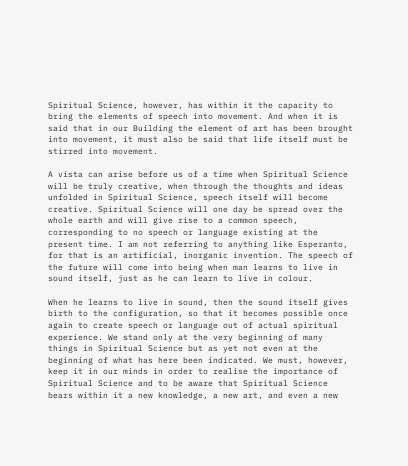Spiritual Science, however, has within it the capacity to bring the elements of speech into movement. And when it is said that in our Building the element of art has been brought into movement, it must also be said that life itself must be stirred into movement.

A vista can arise before us of a time when Spiritual Science will be truly creative, when through the thoughts and ideas unfolded in Spiritual Science, speech itself will become creative. Spiritual Science will one day be spread over the whole earth and will give rise to a common speech, corresponding to no speech or language existing at the present time. I am not referring to anything like Esperanto, for that is an artificial, inorganic invention. The speech of the future will come into being when man learns to live in sound itself, just as he can learn to live in colour.

When he learns to live in sound, then the sound itself gives birth to the configuration, so that it becomes possible once again to create speech or language out of actual spiritual experience. We stand only at the very beginning of many things in Spiritual Science but as yet not even at the beginning of what has here been indicated. We must, however, keep it in our minds in order to realise the importance of Spiritual Science and to be aware that Spiritual Science bears within it a new knowledge, a new art, and even a new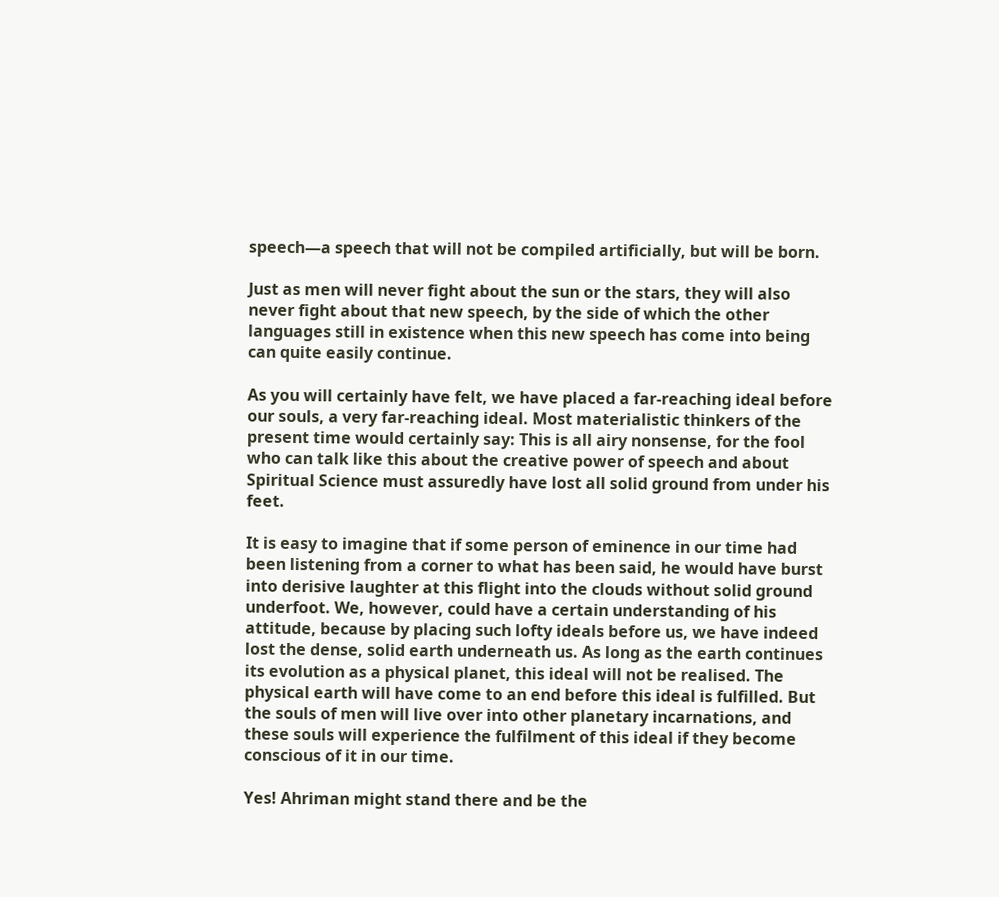speech—a speech that will not be compiled artificially, but will be born.

Just as men will never fight about the sun or the stars, they will also never fight about that new speech, by the side of which the other languages still in existence when this new speech has come into being can quite easily continue.

As you will certainly have felt, we have placed a far-reaching ideal before our souls, a very far-reaching ideal. Most materialistic thinkers of the present time would certainly say: This is all airy nonsense, for the fool who can talk like this about the creative power of speech and about Spiritual Science must assuredly have lost all solid ground from under his feet.

It is easy to imagine that if some person of eminence in our time had been listening from a corner to what has been said, he would have burst into derisive laughter at this flight into the clouds without solid ground underfoot. We, however, could have a certain understanding of his attitude, because by placing such lofty ideals before us, we have indeed lost the dense, solid earth underneath us. As long as the earth continues its evolution as a physical planet, this ideal will not be realised. The physical earth will have come to an end before this ideal is fulfilled. But the souls of men will live over into other planetary incarnations, and these souls will experience the fulfilment of this ideal if they become conscious of it in our time.

Yes! Ahriman might stand there and be the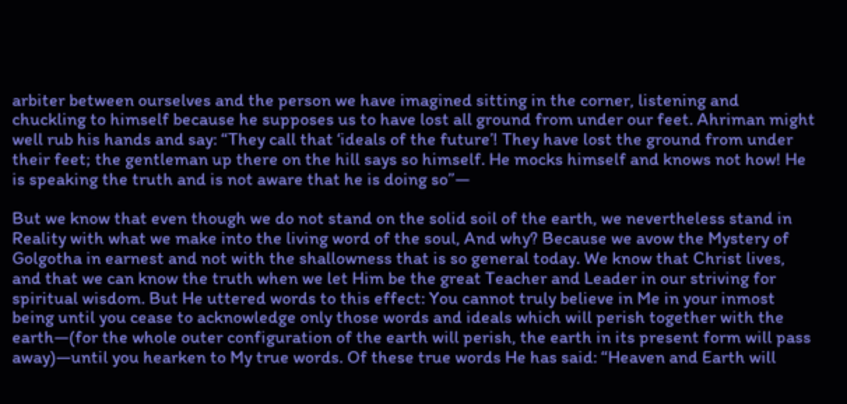arbiter between ourselves and the person we have imagined sitting in the corner, listening and chuckling to himself because he supposes us to have lost all ground from under our feet. Ahriman might well rub his hands and say: “They call that ‘ideals of the future’! They have lost the ground from under their feet; the gentleman up there on the hill says so himself. He mocks himself and knows not how! He is speaking the truth and is not aware that he is doing so”—

But we know that even though we do not stand on the solid soil of the earth, we nevertheless stand in Reality with what we make into the living word of the soul, And why? Because we avow the Mystery of Golgotha in earnest and not with the shallowness that is so general today. We know that Christ lives, and that we can know the truth when we let Him be the great Teacher and Leader in our striving for spiritual wisdom. But He uttered words to this effect: You cannot truly believe in Me in your inmost being until you cease to acknowledge only those words and ideals which will perish together with the earth—(for the whole outer configuration of the earth will perish, the earth in its present form will pass away)—until you hearken to My true words. Of these true words He has said: “Heaven and Earth will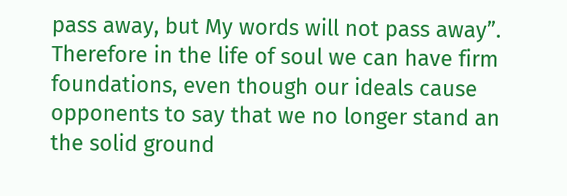pass away, but My words will not pass away”. Therefore in the life of soul we can have firm foundations, even though our ideals cause opponents to say that we no longer stand an the solid ground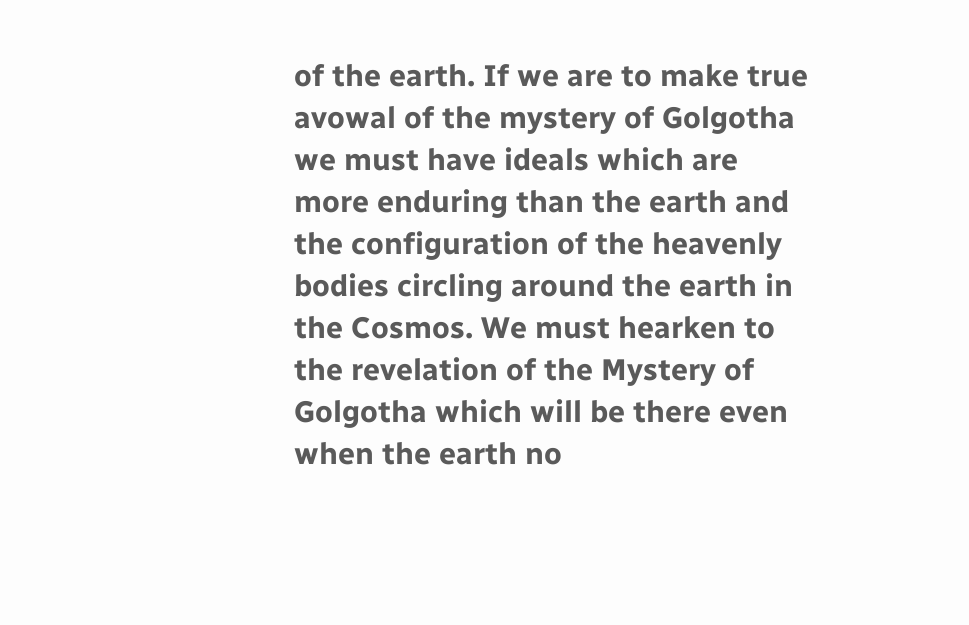of the earth. If we are to make true avowal of the mystery of Golgotha we must have ideals which are more enduring than the earth and the configuration of the heavenly bodies circling around the earth in the Cosmos. We must hearken to the revelation of the Mystery of Golgotha which will be there even when the earth no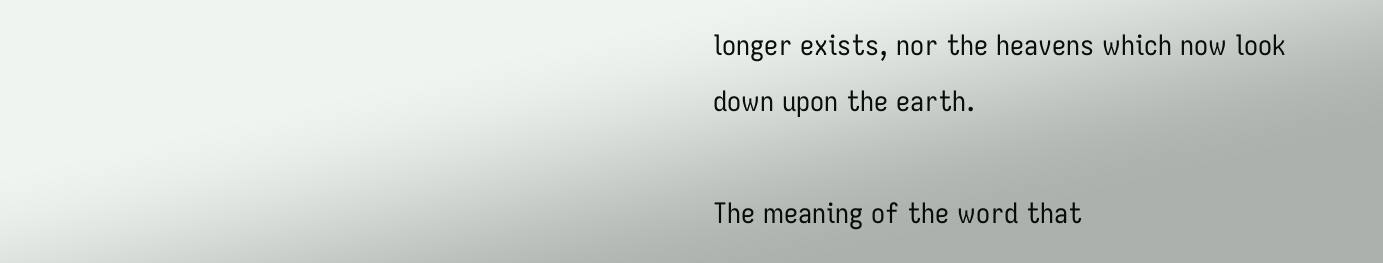longer exists, nor the heavens which now look down upon the earth.

The meaning of the word that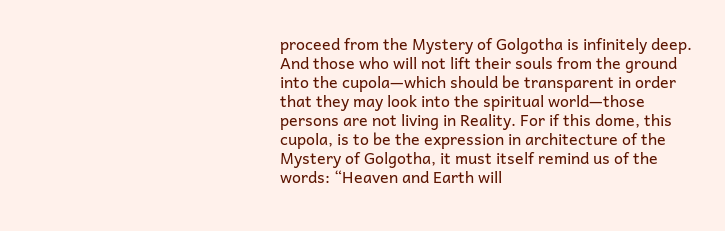proceed from the Mystery of Golgotha is infinitely deep. And those who will not lift their souls from the ground into the cupola—which should be transparent in order that they may look into the spiritual world—those persons are not living in Reality. For if this dome, this cupola, is to be the expression in architecture of the Mystery of Golgotha, it must itself remind us of the words: “Heaven and Earth will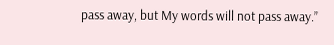pass away, but My words will not pass away.”